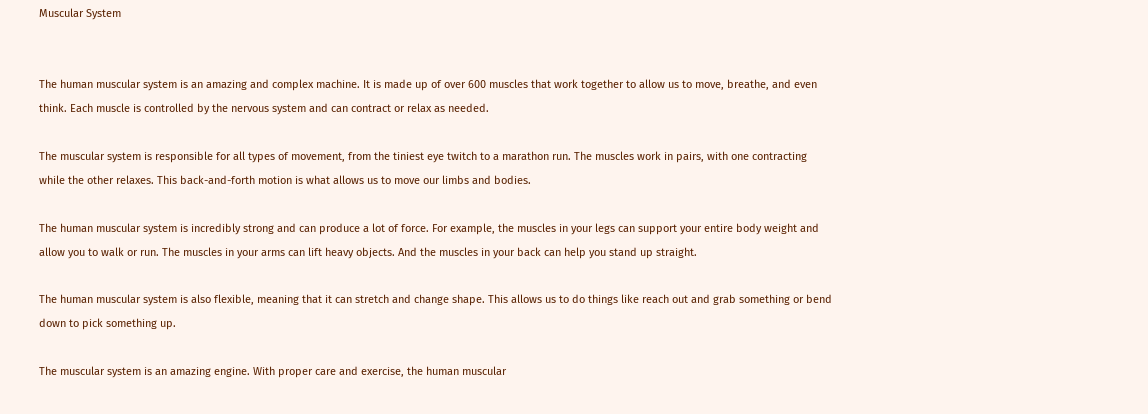Muscular System


The human muscular system is an amazing and complex machine. It is made up of over 600 muscles that work together to allow us to move, breathe, and even think. Each muscle is controlled by the nervous system and can contract or relax as needed.

The muscular system is responsible for all types of movement, from the tiniest eye twitch to a marathon run. The muscles work in pairs, with one contracting while the other relaxes. This back-and-forth motion is what allows us to move our limbs and bodies.

The human muscular system is incredibly strong and can produce a lot of force. For example, the muscles in your legs can support your entire body weight and allow you to walk or run. The muscles in your arms can lift heavy objects. And the muscles in your back can help you stand up straight.

The human muscular system is also flexible, meaning that it can stretch and change shape. This allows us to do things like reach out and grab something or bend down to pick something up.

The muscular system is an amazing engine. With proper care and exercise, the human muscular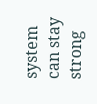system can stay strong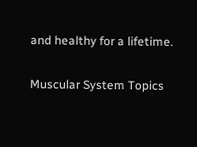and healthy for a lifetime.

Muscular System Topics